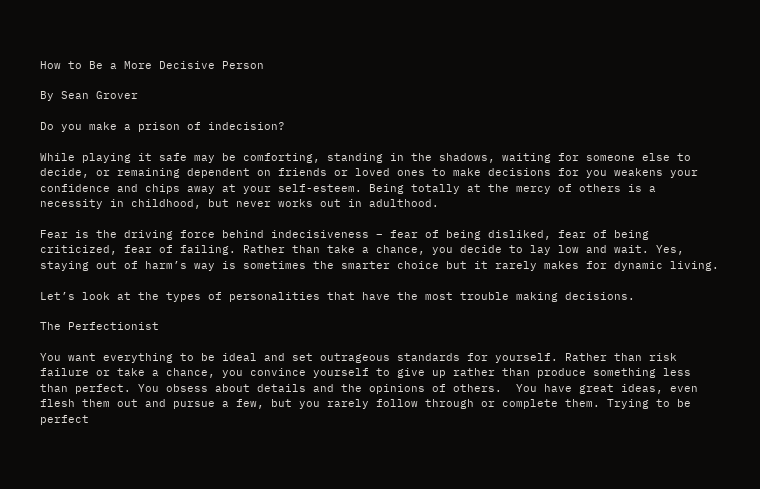How to Be a More Decisive Person

By Sean Grover

Do you make a prison of indecision?

While playing it safe may be comforting, standing in the shadows, waiting for someone else to decide, or remaining dependent on friends or loved ones to make decisions for you weakens your confidence and chips away at your self-esteem. Being totally at the mercy of others is a necessity in childhood, but never works out in adulthood.

Fear is the driving force behind indecisiveness – fear of being disliked, fear of being criticized, fear of failing. Rather than take a chance, you decide to lay low and wait. Yes, staying out of harm’s way is sometimes the smarter choice but it rarely makes for dynamic living.

Let’s look at the types of personalities that have the most trouble making decisions.

The Perfectionist

You want everything to be ideal and set outrageous standards for yourself. Rather than risk failure or take a chance, you convince yourself to give up rather than produce something less than perfect. You obsess about details and the opinions of others.  You have great ideas, even flesh them out and pursue a few, but you rarely follow through or complete them. Trying to be perfect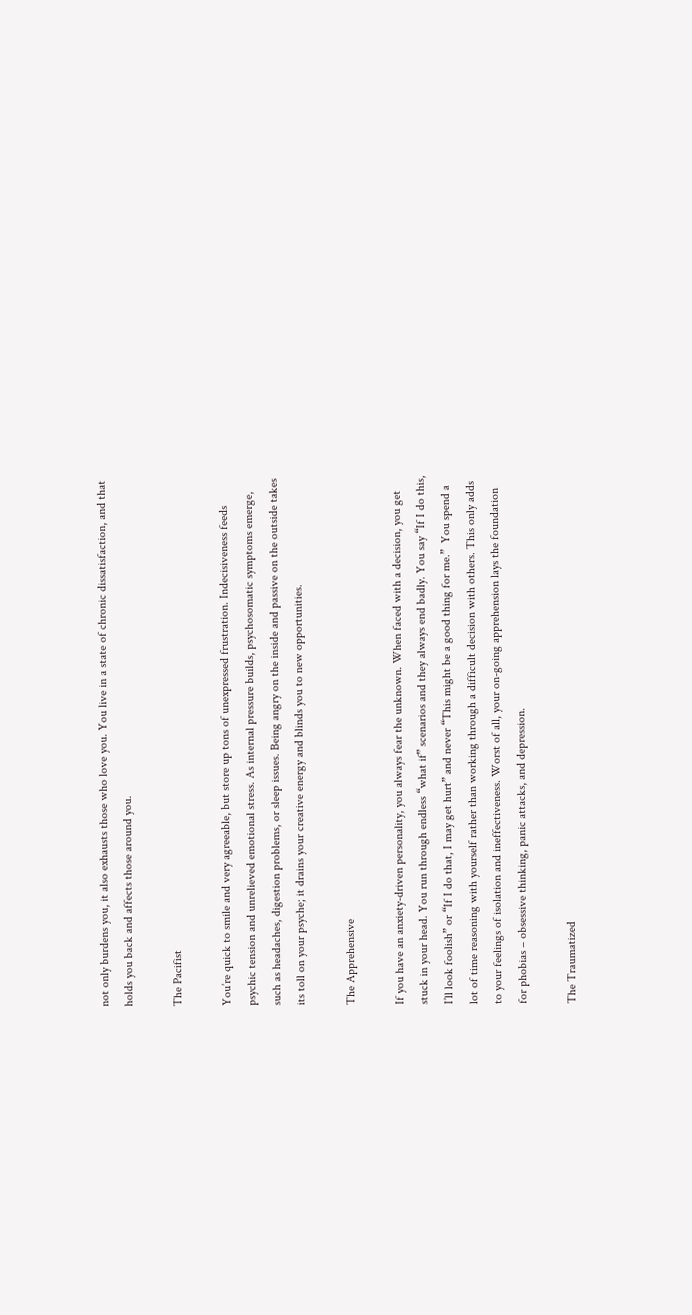not only burdens you, it also exhausts those who love you. You live in a state of chronic dissatisfaction, and that holds you back and affects those around you.

The Pacifist

You’re quick to smile and very agreeable, but store up tons of unexpressed frustration. Indecisiveness feeds psychic tension and unrelieved emotional stress. As internal pressure builds, psychosomatic symptoms emerge, such as headaches, digestion problems, or sleep issues. Being angry on the inside and passive on the outside takes its toll on your psyche; it drains your creative energy and blinds you to new opportunities.

The Apprehensive

If you have an anxiety-driven personality, you always fear the unknown. When faced with a decision, you get stuck in your head. You run through endless “what if” scenarios and they always end badly. You say “If I do this, I’ll look foolish” or “If I do that, I may get hurt” and never “This might be a good thing for me.”  You spend a lot of time reasoning with yourself rather than working through a difficult decision with others. This only adds to your feelings of isolation and ineffectiveness. Worst of all, your on-going apprehension lays the foundation for phobias – obsessive thinking, panic attacks, and depression.

The Traumatized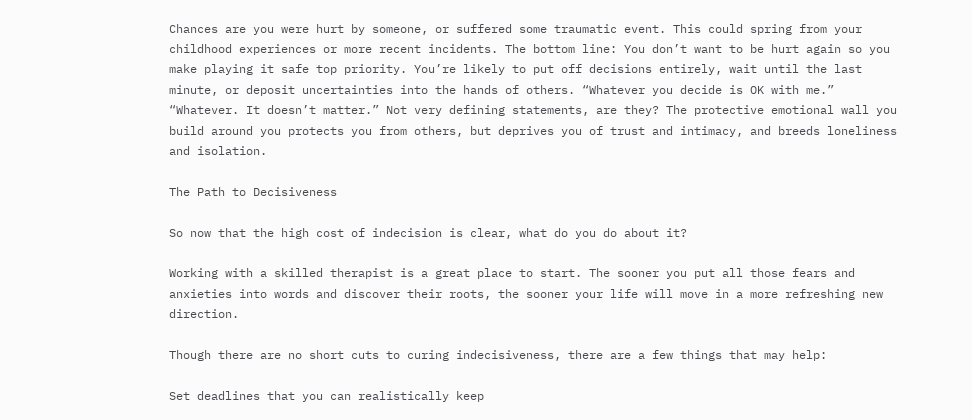Chances are you were hurt by someone, or suffered some traumatic event. This could spring from your childhood experiences or more recent incidents. The bottom line: You don’t want to be hurt again so you make playing it safe top priority. You’re likely to put off decisions entirely, wait until the last minute, or deposit uncertainties into the hands of others. “Whatever you decide is OK with me.” “Whatever. It doesn’t matter.” Not very defining statements, are they? The protective emotional wall you build around you protects you from others, but deprives you of trust and intimacy, and breeds loneliness and isolation.

The Path to Decisiveness

So now that the high cost of indecision is clear, what do you do about it?

Working with a skilled therapist is a great place to start. The sooner you put all those fears and anxieties into words and discover their roots, the sooner your life will move in a more refreshing new direction.

Though there are no short cuts to curing indecisiveness, there are a few things that may help:

Set deadlines that you can realistically keep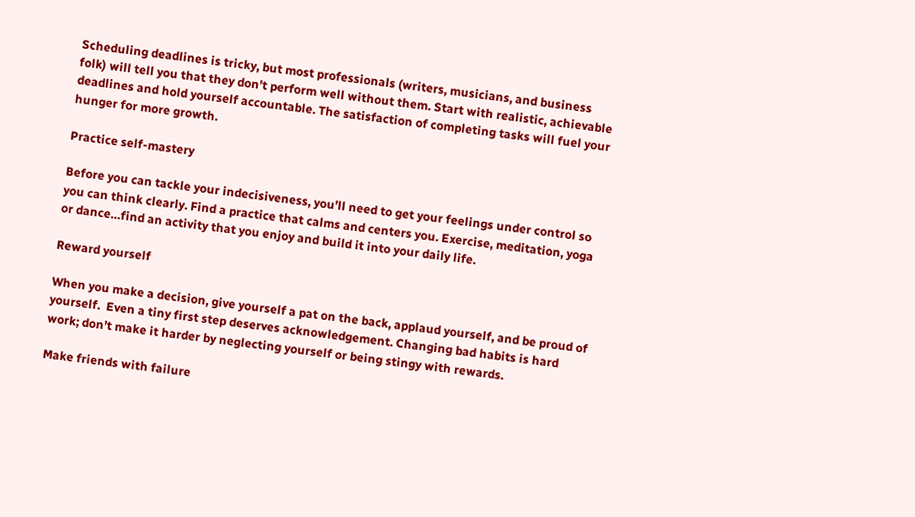Scheduling deadlines is tricky, but most professionals (writers, musicians, and business folk) will tell you that they don’t perform well without them. Start with realistic, achievable deadlines and hold yourself accountable. The satisfaction of completing tasks will fuel your hunger for more growth.

Practice self-mastery

Before you can tackle your indecisiveness, you’ll need to get your feelings under control so you can think clearly. Find a practice that calms and centers you. Exercise, meditation, yoga or dance…find an activity that you enjoy and build it into your daily life.

Reward yourself

When you make a decision, give yourself a pat on the back, applaud yourself, and be proud of yourself.  Even a tiny first step deserves acknowledgement. Changing bad habits is hard work; don’t make it harder by neglecting yourself or being stingy with rewards.

Make friends with failure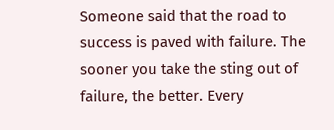Someone said that the road to success is paved with failure. The sooner you take the sting out of failure, the better. Every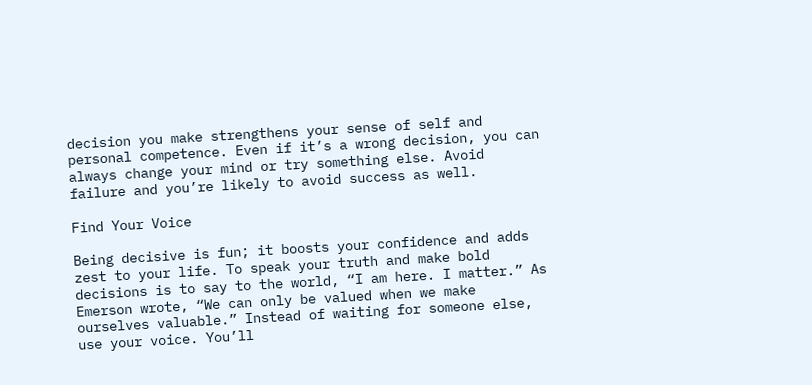decision you make strengthens your sense of self and personal competence. Even if it’s a wrong decision, you can always change your mind or try something else. Avoid failure and you’re likely to avoid success as well.

Find Your Voice

Being decisive is fun; it boosts your confidence and adds zest to your life. To speak your truth and make bold decisions is to say to the world, “I am here. I matter.” As Emerson wrote, “We can only be valued when we make ourselves valuable.” Instead of waiting for someone else, use your voice. You’ll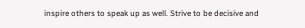inspire others to speak up as well. Strive to be decisive and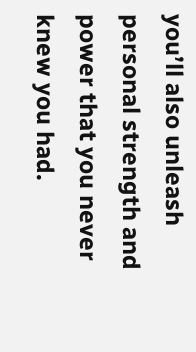you’ll also unleash personal strength and power that you never knew you had.